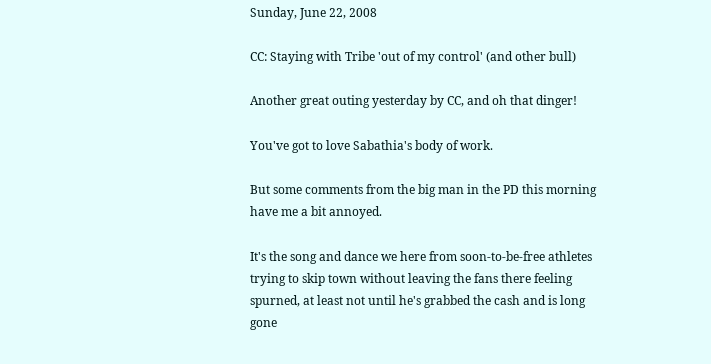Sunday, June 22, 2008

CC: Staying with Tribe 'out of my control' (and other bull)

Another great outing yesterday by CC, and oh that dinger!

You've got to love Sabathia's body of work.

But some comments from the big man in the PD this morning have me a bit annoyed.

It's the song and dance we here from soon-to-be-free athletes trying to skip town without leaving the fans there feeling spurned, at least not until he's grabbed the cash and is long gone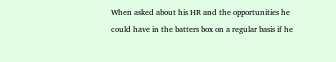When asked about his HR and the opportunities he could have in the batters box on a regular basis if he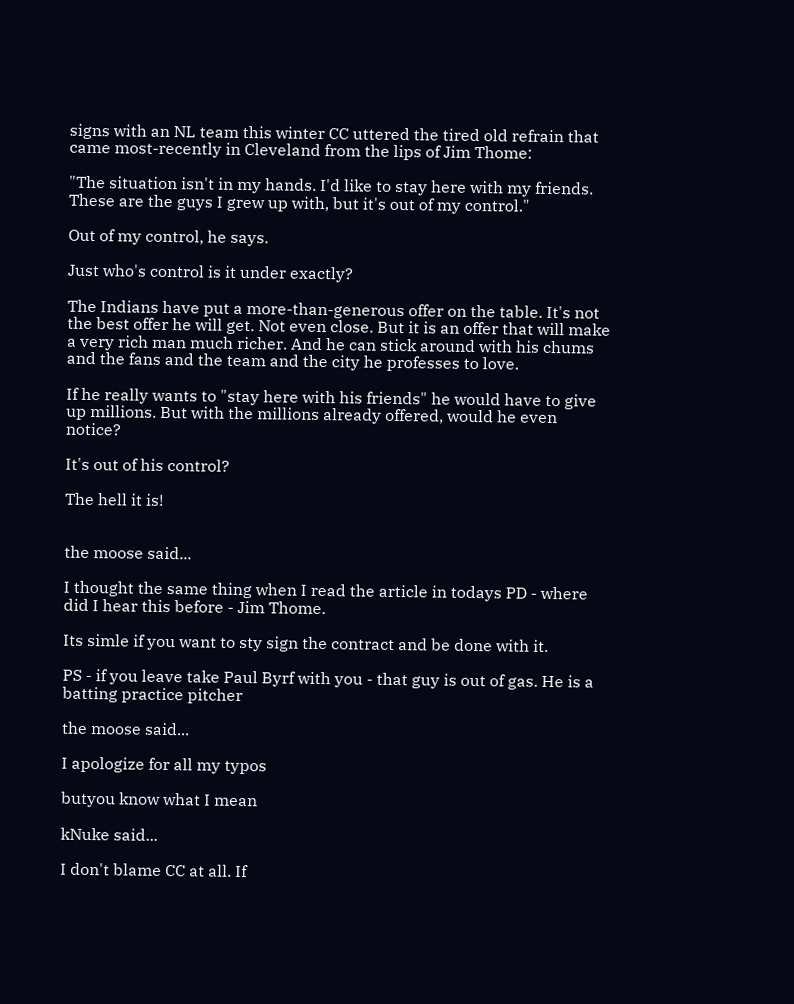signs with an NL team this winter CC uttered the tired old refrain that came most-recently in Cleveland from the lips of Jim Thome:

"The situation isn't in my hands. I'd like to stay here with my friends. These are the guys I grew up with, but it's out of my control."

Out of my control, he says.

Just who's control is it under exactly?

The Indians have put a more-than-generous offer on the table. It's not the best offer he will get. Not even close. But it is an offer that will make a very rich man much richer. And he can stick around with his chums and the fans and the team and the city he professes to love.

If he really wants to "stay here with his friends" he would have to give up millions. But with the millions already offered, would he even notice?

It's out of his control?

The hell it is!


the moose said...

I thought the same thing when I read the article in todays PD - where did I hear this before - Jim Thome.

Its simle if you want to sty sign the contract and be done with it.

PS - if you leave take Paul Byrf with you - that guy is out of gas. He is a batting practice pitcher

the moose said...

I apologize for all my typos

butyou know what I mean

kNuke said...

I don't blame CC at all. If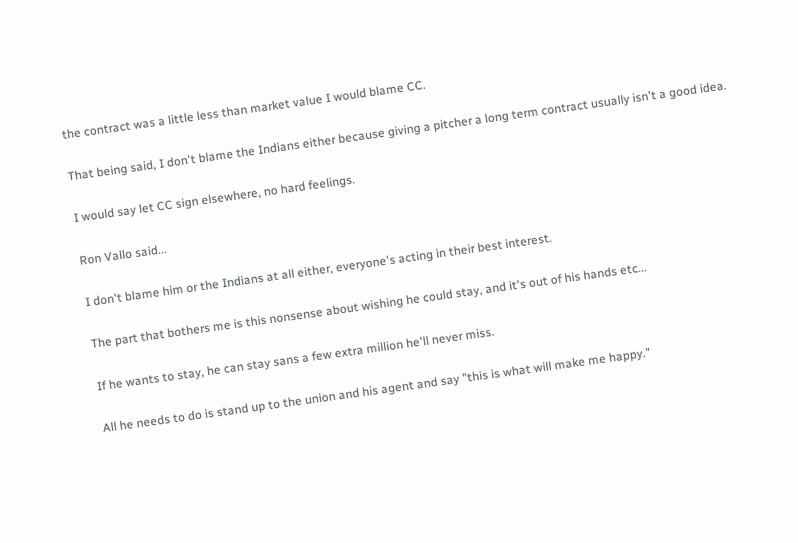the contract was a little less than market value I would blame CC.

That being said, I don't blame the Indians either because giving a pitcher a long term contract usually isn't a good idea.

I would say let CC sign elsewhere, no hard feelings.

Ron Vallo said...

I don't blame him or the Indians at all either, everyone's acting in their best interest.

The part that bothers me is this nonsense about wishing he could stay, and it's out of his hands etc...

If he wants to stay, he can stay sans a few extra million he'll never miss.

All he needs to do is stand up to the union and his agent and say "this is what will make me happy."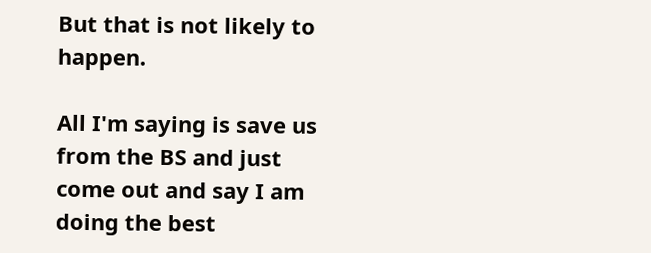But that is not likely to happen.

All I'm saying is save us from the BS and just come out and say I am doing the best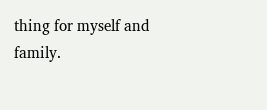thing for myself and family.